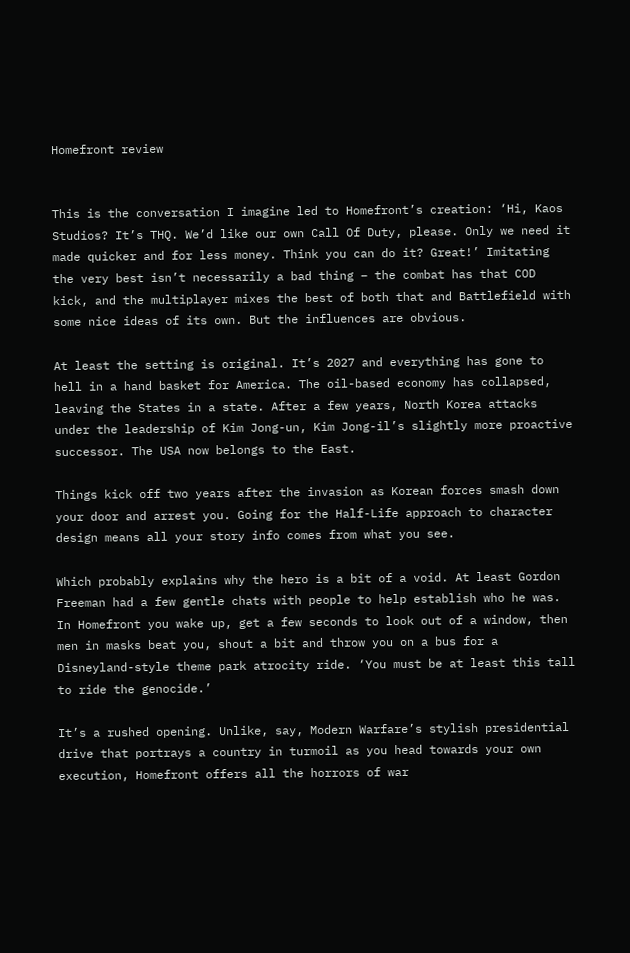Homefront review


This is the conversation I imagine led to Homefront’s creation: ‘Hi, Kaos Studios? It’s THQ. We’d like our own Call Of Duty, please. Only we need it made quicker and for less money. Think you can do it? Great!’ Imitating the very best isn’t necessarily a bad thing – the combat has that COD kick, and the multiplayer mixes the best of both that and Battlefield with some nice ideas of its own. But the influences are obvious.

At least the setting is original. It’s 2027 and everything has gone to hell in a hand basket for America. The oil-based economy has collapsed, leaving the States in a state. After a few years, North Korea attacks under the leadership of Kim Jong-un, Kim Jong-il’s slightly more proactive successor. The USA now belongs to the East.

Things kick off two years after the invasion as Korean forces smash down your door and arrest you. Going for the Half-Life approach to character design means all your story info comes from what you see.

Which probably explains why the hero is a bit of a void. At least Gordon Freeman had a few gentle chats with people to help establish who he was. In Homefront you wake up, get a few seconds to look out of a window, then men in masks beat you, shout a bit and throw you on a bus for a Disneyland-style theme park atrocity ride. ‘You must be at least this tall to ride the genocide.’

It’s a rushed opening. Unlike, say, Modern Warfare’s stylish presidential drive that portrays a country in turmoil as you head towards your own execution, Homefront offers all the horrors of war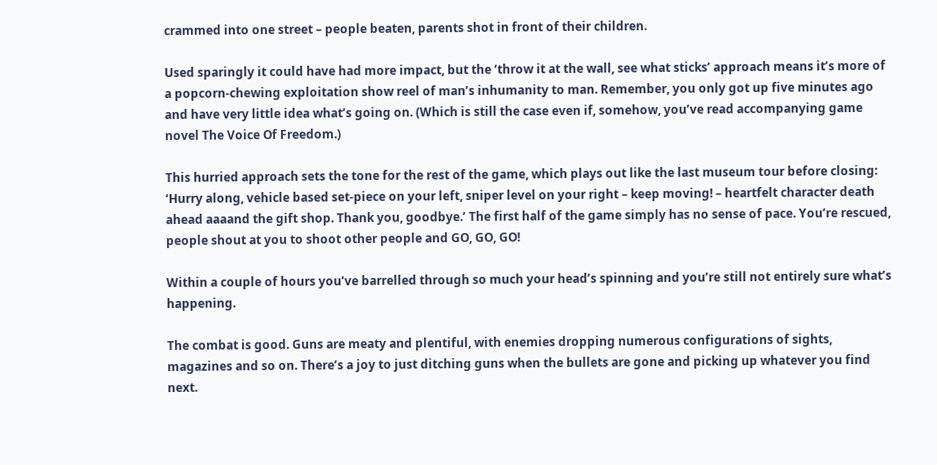crammed into one street – people beaten, parents shot in front of their children.

Used sparingly it could have had more impact, but the ‘throw it at the wall, see what sticks’ approach means it’s more of a popcorn-chewing exploitation show reel of man’s inhumanity to man. Remember, you only got up five minutes ago and have very little idea what’s going on. (Which is still the case even if, somehow, you’ve read accompanying game novel The Voice Of Freedom.)

This hurried approach sets the tone for the rest of the game, which plays out like the last museum tour before closing: ‘Hurry along, vehicle based set-piece on your left, sniper level on your right – keep moving! – heartfelt character death ahead aaaand the gift shop. Thank you, goodbye.’ The first half of the game simply has no sense of pace. You’re rescued, people shout at you to shoot other people and GO, GO, GO!

Within a couple of hours you’ve barrelled through so much your head’s spinning and you’re still not entirely sure what’s happening.

The combat is good. Guns are meaty and plentiful, with enemies dropping numerous configurations of sights, magazines and so on. There’s a joy to just ditching guns when the bullets are gone and picking up whatever you find next.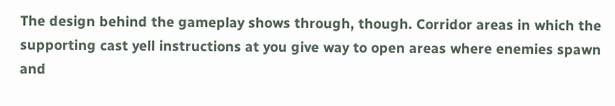The design behind the gameplay shows through, though. Corridor areas in which the supporting cast yell instructions at you give way to open areas where enemies spawn and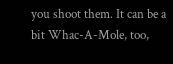you shoot them. It can be a bit Whac-A-Mole, too,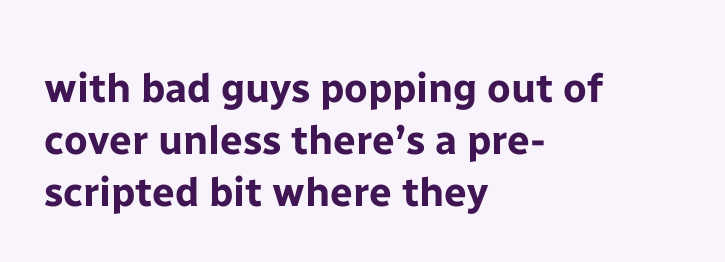with bad guys popping out of cover unless there’s a pre-scripted bit where they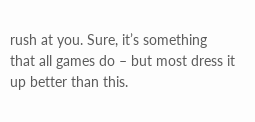rush at you. Sure, it’s something that all games do – but most dress it up better than this.